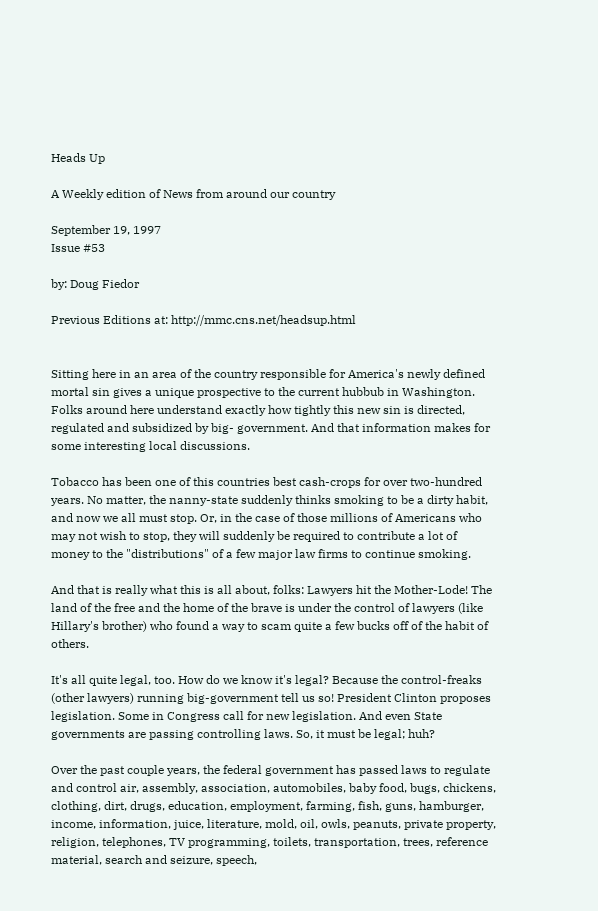Heads Up

A Weekly edition of News from around our country

September 19, 1997
Issue #53

by: Doug Fiedor

Previous Editions at: http://mmc.cns.net/headsup.html


Sitting here in an area of the country responsible for America's newly defined mortal sin gives a unique prospective to the current hubbub in Washington. Folks around here understand exactly how tightly this new sin is directed, regulated and subsidized by big- government. And that information makes for some interesting local discussions.

Tobacco has been one of this countries best cash-crops for over two-hundred years. No matter, the nanny-state suddenly thinks smoking to be a dirty habit, and now we all must stop. Or, in the case of those millions of Americans who may not wish to stop, they will suddenly be required to contribute a lot of money to the "distributions" of a few major law firms to continue smoking.

And that is really what this is all about, folks: Lawyers hit the Mother-Lode! The land of the free and the home of the brave is under the control of lawyers (like Hillary's brother) who found a way to scam quite a few bucks off of the habit of others.

It's all quite legal, too. How do we know it's legal? Because the control-freaks (other lawyers) running big-government tell us so! President Clinton proposes legislation. Some in Congress call for new legislation. And even State governments are passing controlling laws. So, it must be legal; huh?

Over the past couple years, the federal government has passed laws to regulate and control air, assembly, association, automobiles, baby food, bugs, chickens, clothing, dirt, drugs, education, employment, farming, fish, guns, hamburger, income, information, juice, literature, mold, oil, owls, peanuts, private property, religion, telephones, TV programming, toilets, transportation, trees, reference material, search and seizure, speech,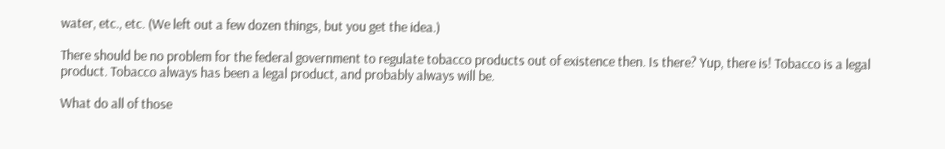water, etc., etc. (We left out a few dozen things, but you get the idea.)

There should be no problem for the federal government to regulate tobacco products out of existence then. Is there? Yup, there is! Tobacco is a legal product. Tobacco always has been a legal product, and probably always will be.

What do all of those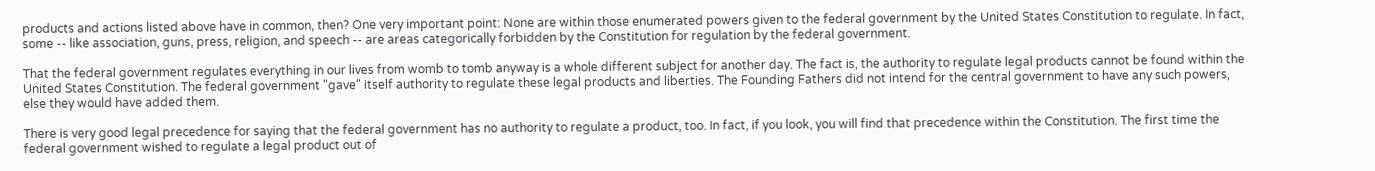products and actions listed above have in common, then? One very important point: None are within those enumerated powers given to the federal government by the United States Constitution to regulate. In fact, some -- like association, guns, press, religion, and speech -- are areas categorically forbidden by the Constitution for regulation by the federal government.

That the federal government regulates everything in our lives from womb to tomb anyway is a whole different subject for another day. The fact is, the authority to regulate legal products cannot be found within the United States Constitution. The federal government "gave" itself authority to regulate these legal products and liberties. The Founding Fathers did not intend for the central government to have any such powers, else they would have added them.

There is very good legal precedence for saying that the federal government has no authority to regulate a product, too. In fact, if you look, you will find that precedence within the Constitution. The first time the federal government wished to regulate a legal product out of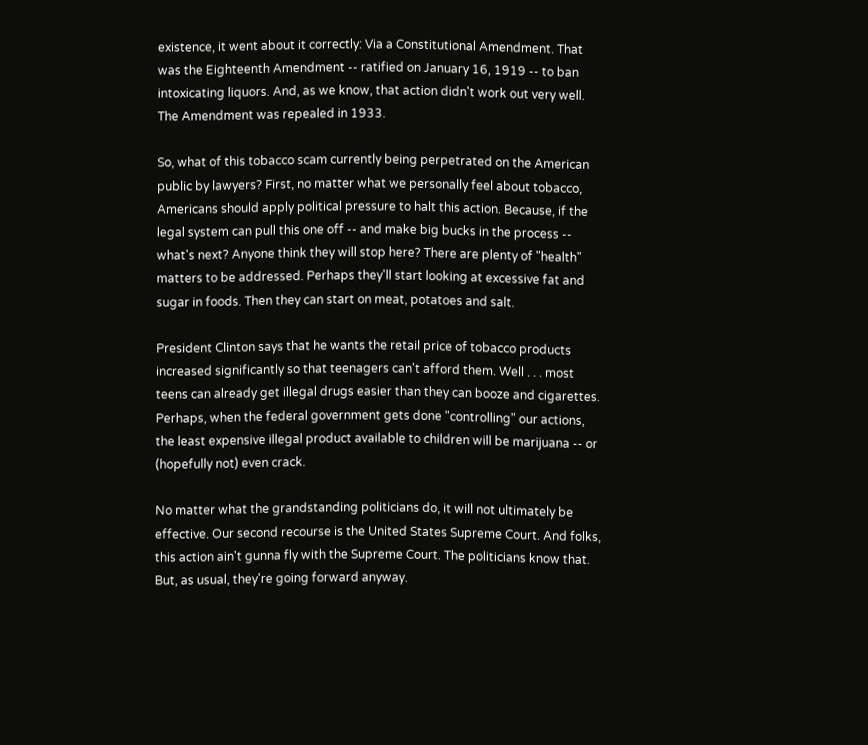existence, it went about it correctly: Via a Constitutional Amendment. That was the Eighteenth Amendment -- ratified on January 16, 1919 -- to ban intoxicating liquors. And, as we know, that action didn't work out very well. The Amendment was repealed in 1933.

So, what of this tobacco scam currently being perpetrated on the American public by lawyers? First, no matter what we personally feel about tobacco, Americans should apply political pressure to halt this action. Because, if the legal system can pull this one off -- and make big bucks in the process -- what's next? Anyone think they will stop here? There are plenty of "health" matters to be addressed. Perhaps they'll start looking at excessive fat and sugar in foods. Then they can start on meat, potatoes and salt.

President Clinton says that he wants the retail price of tobacco products increased significantly so that teenagers can't afford them. Well . . . most teens can already get illegal drugs easier than they can booze and cigarettes. Perhaps, when the federal government gets done "controlling" our actions, the least expensive illegal product available to children will be marijuana -- or (hopefully not) even crack.

No matter what the grandstanding politicians do, it will not ultimately be effective. Our second recourse is the United States Supreme Court. And folks, this action ain't gunna fly with the Supreme Court. The politicians know that. But, as usual, they're going forward anyway.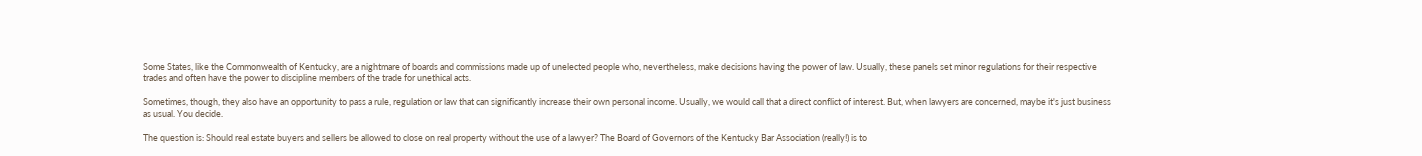Some States, like the Commonwealth of Kentucky, are a nightmare of boards and commissions made up of unelected people who, nevertheless, make decisions having the power of law. Usually, these panels set minor regulations for their respective trades and often have the power to discipline members of the trade for unethical acts.

Sometimes, though, they also have an opportunity to pass a rule, regulation or law that can significantly increase their own personal income. Usually, we would call that a direct conflict of interest. But, when lawyers are concerned, maybe it's just business as usual. You decide.

The question is: Should real estate buyers and sellers be allowed to close on real property without the use of a lawyer? The Board of Governors of the Kentucky Bar Association (really!) is to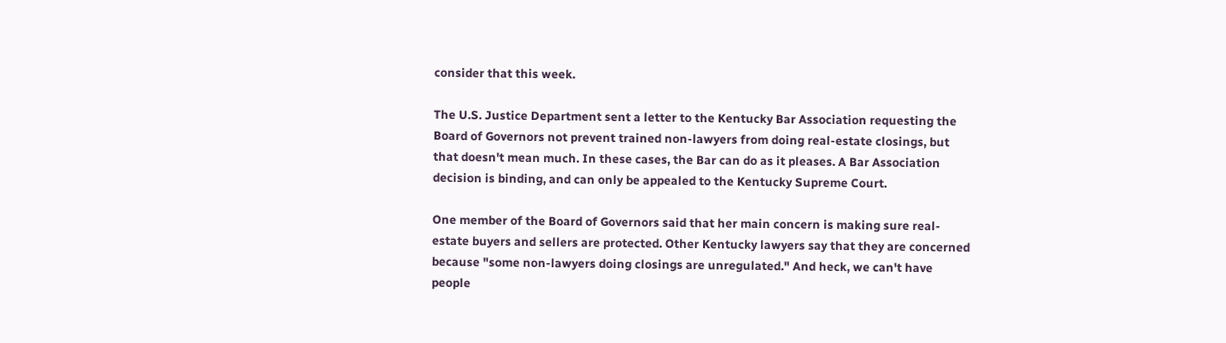consider that this week.

The U.S. Justice Department sent a letter to the Kentucky Bar Association requesting the Board of Governors not prevent trained non-lawyers from doing real-estate closings, but that doesn't mean much. In these cases, the Bar can do as it pleases. A Bar Association decision is binding, and can only be appealed to the Kentucky Supreme Court.

One member of the Board of Governors said that her main concern is making sure real-estate buyers and sellers are protected. Other Kentucky lawyers say that they are concerned because "some non-lawyers doing closings are unregulated." And heck, we can't have people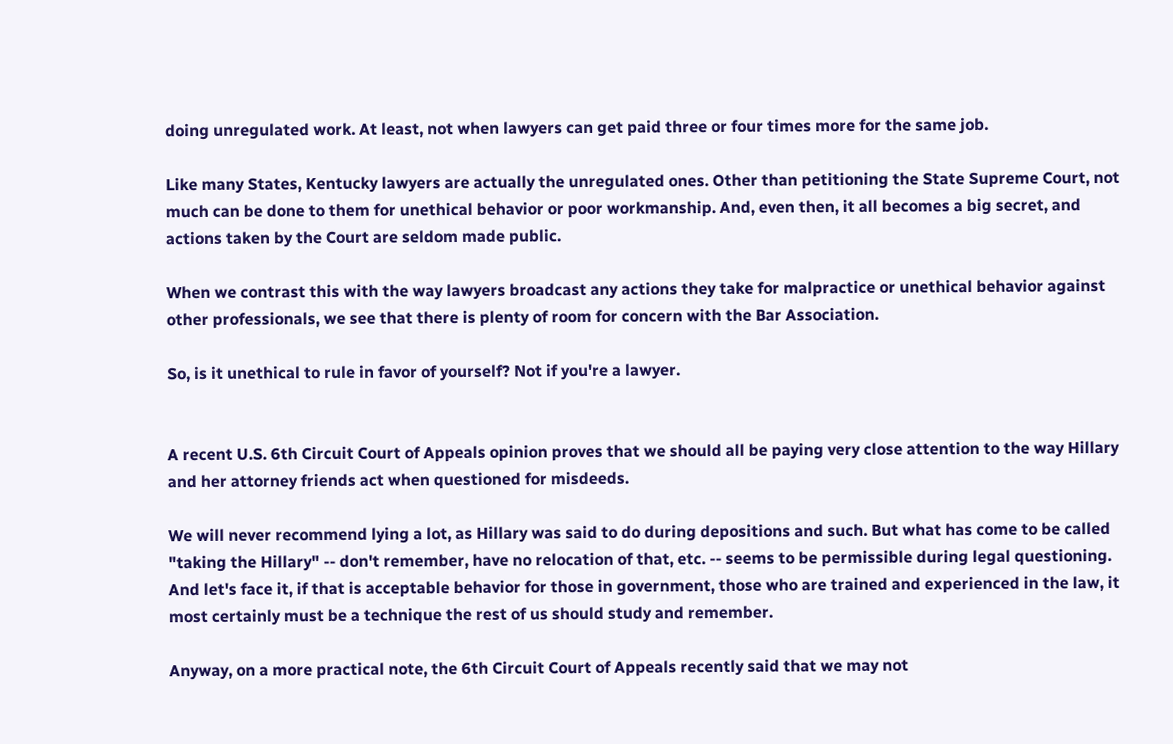doing unregulated work. At least, not when lawyers can get paid three or four times more for the same job.

Like many States, Kentucky lawyers are actually the unregulated ones. Other than petitioning the State Supreme Court, not much can be done to them for unethical behavior or poor workmanship. And, even then, it all becomes a big secret, and actions taken by the Court are seldom made public.

When we contrast this with the way lawyers broadcast any actions they take for malpractice or unethical behavior against other professionals, we see that there is plenty of room for concern with the Bar Association.

So, is it unethical to rule in favor of yourself? Not if you're a lawyer.


A recent U.S. 6th Circuit Court of Appeals opinion proves that we should all be paying very close attention to the way Hillary and her attorney friends act when questioned for misdeeds.

We will never recommend lying a lot, as Hillary was said to do during depositions and such. But what has come to be called "taking the Hillary" -- don't remember, have no relocation of that, etc. -- seems to be permissible during legal questioning. And let's face it, if that is acceptable behavior for those in government, those who are trained and experienced in the law, it most certainly must be a technique the rest of us should study and remember.

Anyway, on a more practical note, the 6th Circuit Court of Appeals recently said that we may not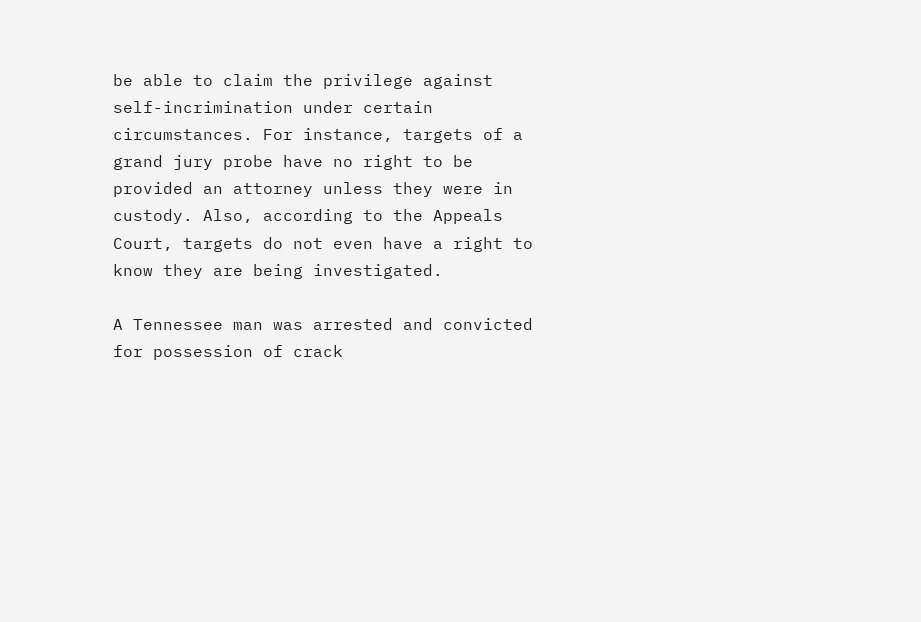be able to claim the privilege against self-incrimination under certain circumstances. For instance, targets of a grand jury probe have no right to be provided an attorney unless they were in custody. Also, according to the Appeals Court, targets do not even have a right to know they are being investigated.

A Tennessee man was arrested and convicted for possession of crack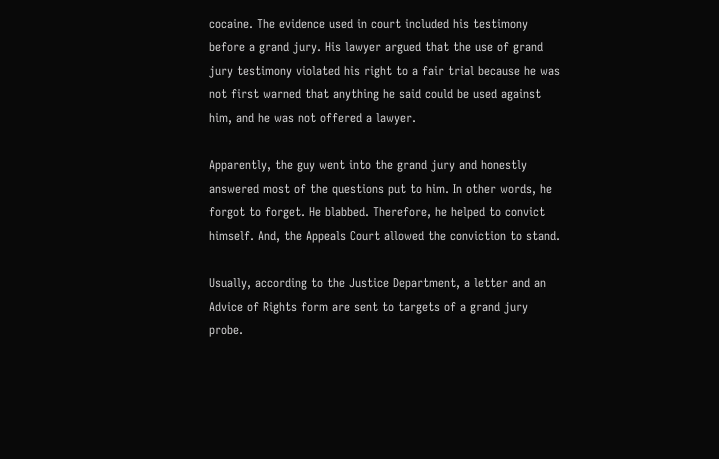cocaine. The evidence used in court included his testimony before a grand jury. His lawyer argued that the use of grand jury testimony violated his right to a fair trial because he was not first warned that anything he said could be used against him, and he was not offered a lawyer.

Apparently, the guy went into the grand jury and honestly answered most of the questions put to him. In other words, he forgot to forget. He blabbed. Therefore, he helped to convict himself. And, the Appeals Court allowed the conviction to stand.

Usually, according to the Justice Department, a letter and an Advice of Rights form are sent to targets of a grand jury probe.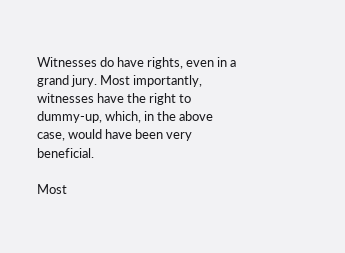Witnesses do have rights, even in a grand jury. Most importantly, witnesses have the right to dummy-up, which, in the above case, would have been very beneficial.

Most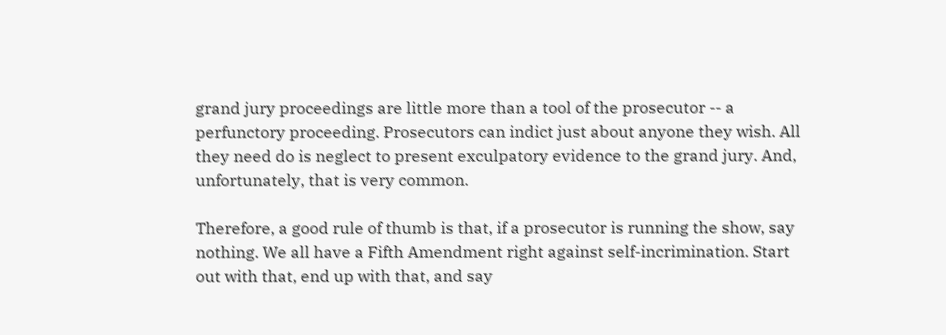grand jury proceedings are little more than a tool of the prosecutor -- a perfunctory proceeding. Prosecutors can indict just about anyone they wish. All they need do is neglect to present exculpatory evidence to the grand jury. And, unfortunately, that is very common.

Therefore, a good rule of thumb is that, if a prosecutor is running the show, say nothing. We all have a Fifth Amendment right against self-incrimination. Start out with that, end up with that, and say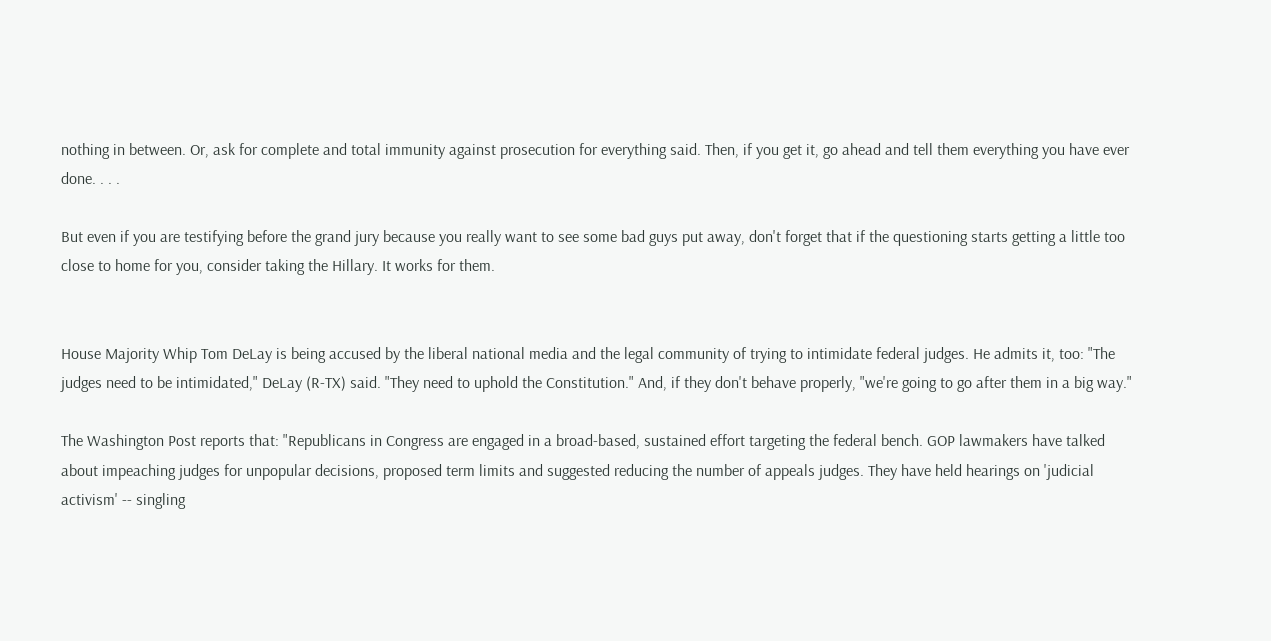nothing in between. Or, ask for complete and total immunity against prosecution for everything said. Then, if you get it, go ahead and tell them everything you have ever done. . . .

But even if you are testifying before the grand jury because you really want to see some bad guys put away, don't forget that if the questioning starts getting a little too close to home for you, consider taking the Hillary. It works for them.


House Majority Whip Tom DeLay is being accused by the liberal national media and the legal community of trying to intimidate federal judges. He admits it, too: "The judges need to be intimidated," DeLay (R-TX) said. "They need to uphold the Constitution." And, if they don't behave properly, "we're going to go after them in a big way."

The Washington Post reports that: "Republicans in Congress are engaged in a broad-based, sustained effort targeting the federal bench. GOP lawmakers have talked about impeaching judges for unpopular decisions, proposed term limits and suggested reducing the number of appeals judges. They have held hearings on 'judicial activism' -- singling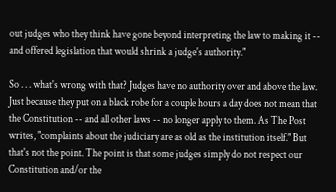out judges who they think have gone beyond interpreting the law to making it -- and offered legislation that would shrink a judge's authority."

So . . . what's wrong with that? Judges have no authority over and above the law. Just because they put on a black robe for a couple hours a day does not mean that the Constitution -- and all other laws -- no longer apply to them. As The Post writes, "complaints about the judiciary are as old as the institution itself." But that's not the point. The point is that some judges simply do not respect our Constitution and/or the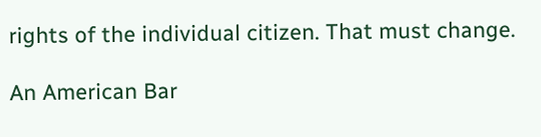rights of the individual citizen. That must change.

An American Bar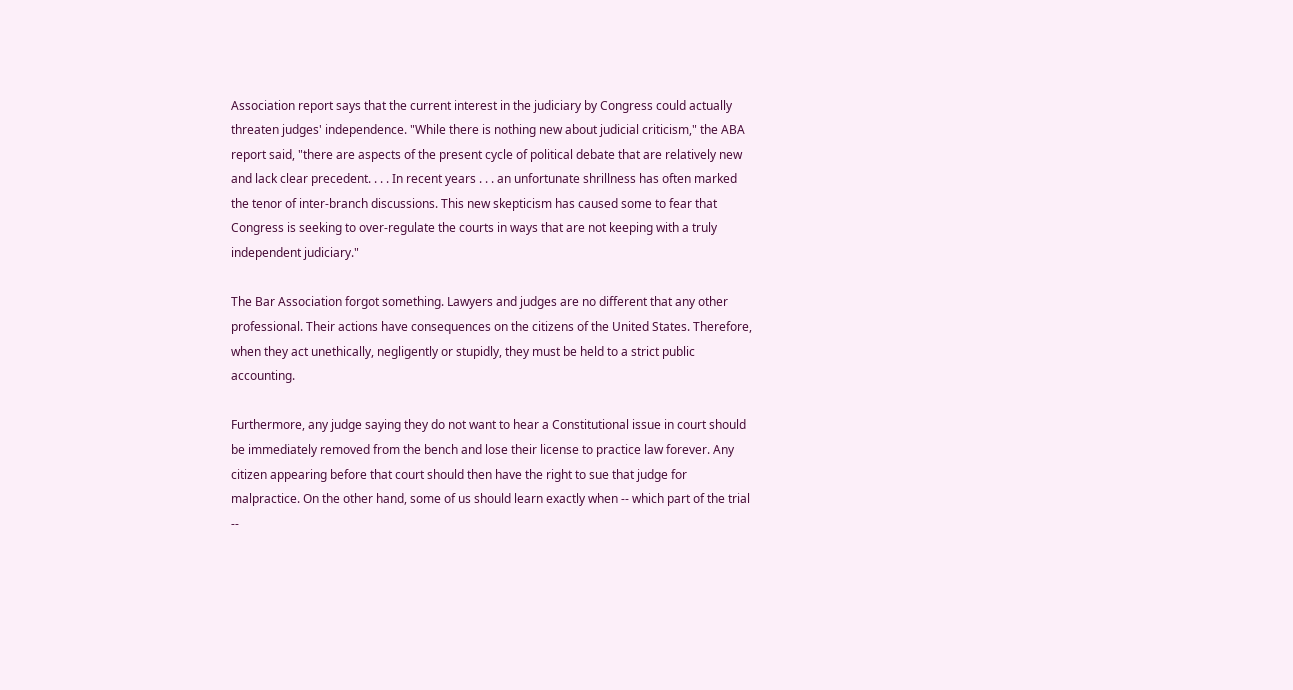Association report says that the current interest in the judiciary by Congress could actually threaten judges' independence. "While there is nothing new about judicial criticism," the ABA report said, "there are aspects of the present cycle of political debate that are relatively new and lack clear precedent. . . . In recent years . . . an unfortunate shrillness has often marked the tenor of inter-branch discussions. This new skepticism has caused some to fear that Congress is seeking to over-regulate the courts in ways that are not keeping with a truly independent judiciary."

The Bar Association forgot something. Lawyers and judges are no different that any other professional. Their actions have consequences on the citizens of the United States. Therefore, when they act unethically, negligently or stupidly, they must be held to a strict public accounting.

Furthermore, any judge saying they do not want to hear a Constitutional issue in court should be immediately removed from the bench and lose their license to practice law forever. Any citizen appearing before that court should then have the right to sue that judge for malpractice. On the other hand, some of us should learn exactly when -- which part of the trial --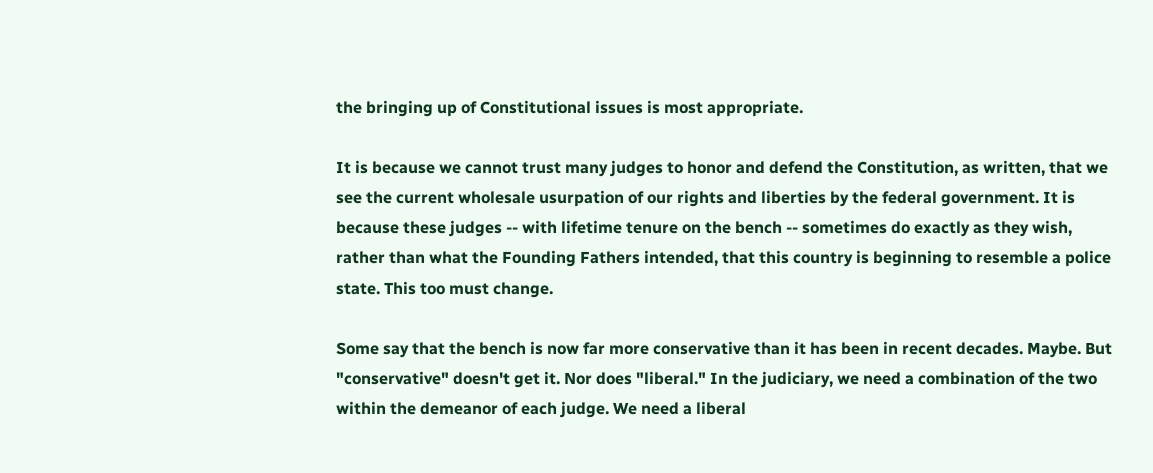the bringing up of Constitutional issues is most appropriate.

It is because we cannot trust many judges to honor and defend the Constitution, as written, that we see the current wholesale usurpation of our rights and liberties by the federal government. It is because these judges -- with lifetime tenure on the bench -- sometimes do exactly as they wish, rather than what the Founding Fathers intended, that this country is beginning to resemble a police state. This too must change.

Some say that the bench is now far more conservative than it has been in recent decades. Maybe. But "conservative" doesn't get it. Nor does "liberal." In the judiciary, we need a combination of the two within the demeanor of each judge. We need a liberal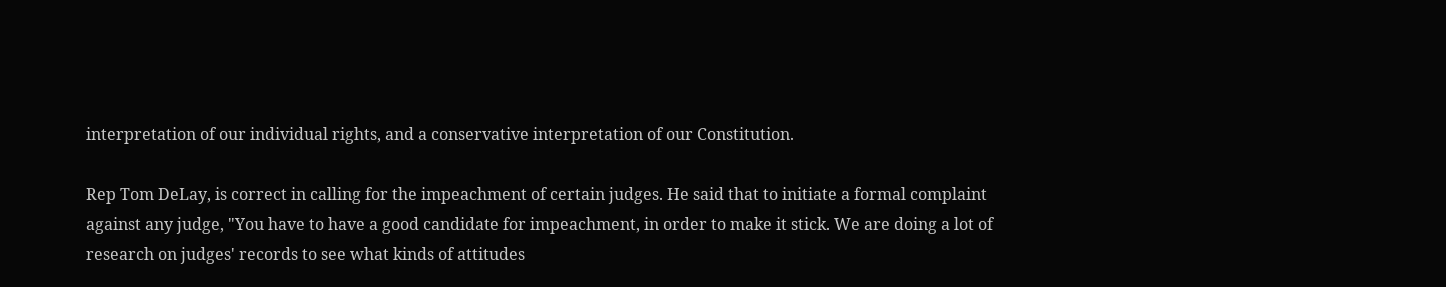interpretation of our individual rights, and a conservative interpretation of our Constitution.

Rep Tom DeLay, is correct in calling for the impeachment of certain judges. He said that to initiate a formal complaint against any judge, "You have to have a good candidate for impeachment, in order to make it stick. We are doing a lot of research on judges' records to see what kinds of attitudes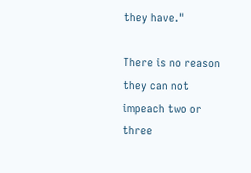they have."

There is no reason they can not impeach two or three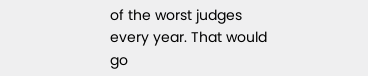of the worst judges every year. That would go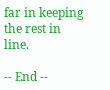far in keeping the rest in line.

-- End --